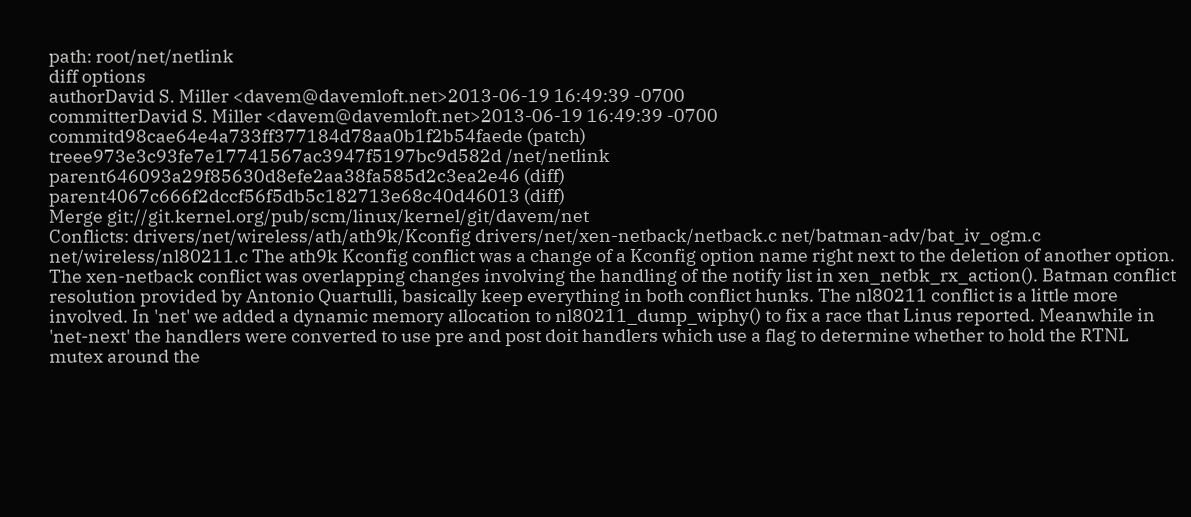path: root/net/netlink
diff options
authorDavid S. Miller <davem@davemloft.net>2013-06-19 16:49:39 -0700
committerDavid S. Miller <davem@davemloft.net>2013-06-19 16:49:39 -0700
commitd98cae64e4a733ff377184d78aa0b1f2b54faede (patch)
treee973e3c93fe7e17741567ac3947f5197bc9d582d /net/netlink
parent646093a29f85630d8efe2aa38fa585d2c3ea2e46 (diff)
parent4067c666f2dccf56f5db5c182713e68c40d46013 (diff)
Merge git://git.kernel.org/pub/scm/linux/kernel/git/davem/net
Conflicts: drivers/net/wireless/ath/ath9k/Kconfig drivers/net/xen-netback/netback.c net/batman-adv/bat_iv_ogm.c net/wireless/nl80211.c The ath9k Kconfig conflict was a change of a Kconfig option name right next to the deletion of another option. The xen-netback conflict was overlapping changes involving the handling of the notify list in xen_netbk_rx_action(). Batman conflict resolution provided by Antonio Quartulli, basically keep everything in both conflict hunks. The nl80211 conflict is a little more involved. In 'net' we added a dynamic memory allocation to nl80211_dump_wiphy() to fix a race that Linus reported. Meanwhile in 'net-next' the handlers were converted to use pre and post doit handlers which use a flag to determine whether to hold the RTNL mutex around the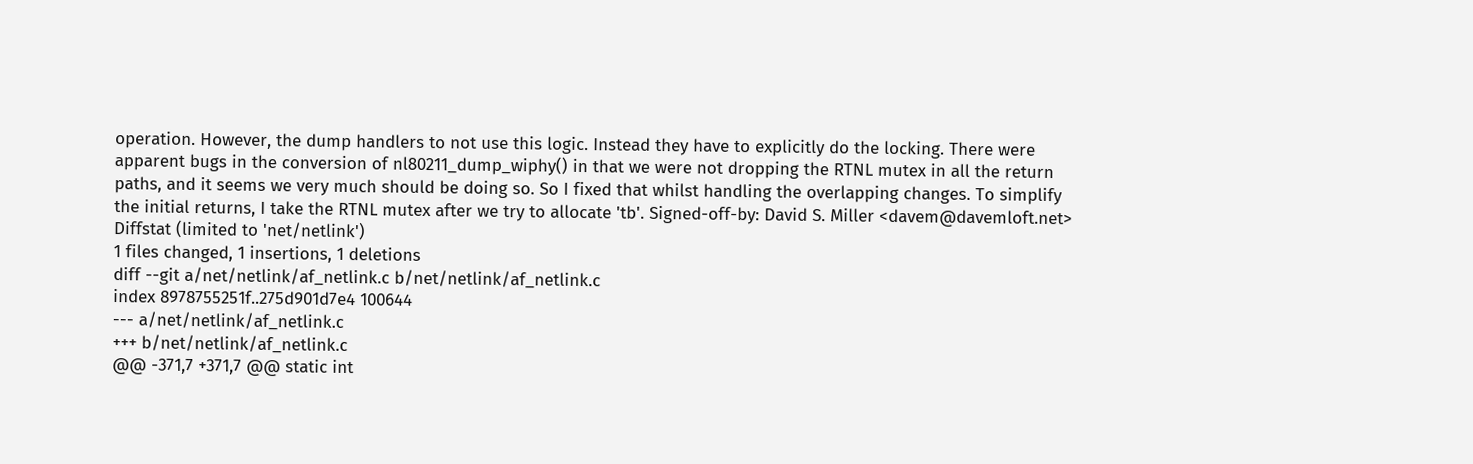operation. However, the dump handlers to not use this logic. Instead they have to explicitly do the locking. There were apparent bugs in the conversion of nl80211_dump_wiphy() in that we were not dropping the RTNL mutex in all the return paths, and it seems we very much should be doing so. So I fixed that whilst handling the overlapping changes. To simplify the initial returns, I take the RTNL mutex after we try to allocate 'tb'. Signed-off-by: David S. Miller <davem@davemloft.net>
Diffstat (limited to 'net/netlink')
1 files changed, 1 insertions, 1 deletions
diff --git a/net/netlink/af_netlink.c b/net/netlink/af_netlink.c
index 8978755251f..275d901d7e4 100644
--- a/net/netlink/af_netlink.c
+++ b/net/netlink/af_netlink.c
@@ -371,7 +371,7 @@ static int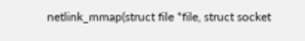netlink_mmap(struct file *file, struct socket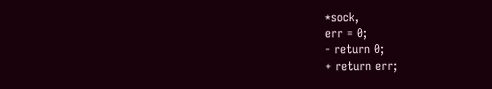*sock,
err = 0;
- return 0;
+ return err;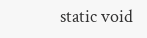static void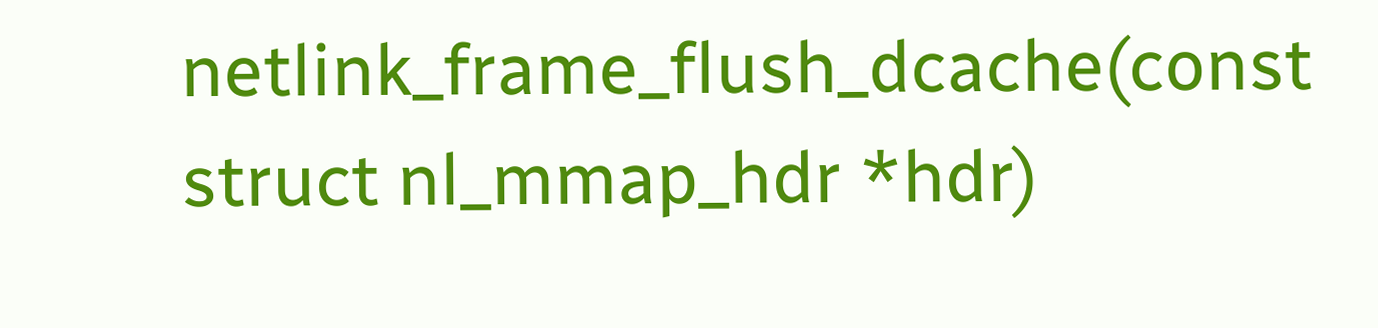netlink_frame_flush_dcache(const struct nl_mmap_hdr *hdr)